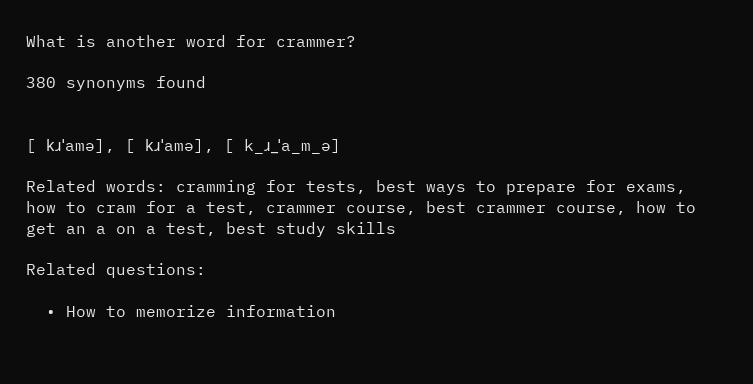What is another word for crammer?

380 synonyms found


[ kɹˈamə], [ kɹˈamə], [ k_ɹ_ˈa_m_ə]

Related words: cramming for tests, best ways to prepare for exams, how to cram for a test, crammer course, best crammer course, how to get an a on a test, best study skills

Related questions:

  • How to memorize information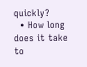quickly?
  • How long does it take to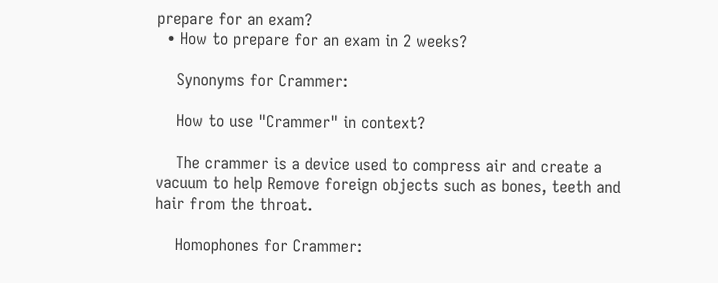prepare for an exam?
  • How to prepare for an exam in 2 weeks?

    Synonyms for Crammer:

    How to use "Crammer" in context?

    The crammer is a device used to compress air and create a vacuum to help Remove foreign objects such as bones, teeth and hair from the throat.

    Homophones for Crammer: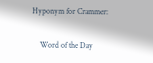Hyponym for Crammer:

    Word of the Day